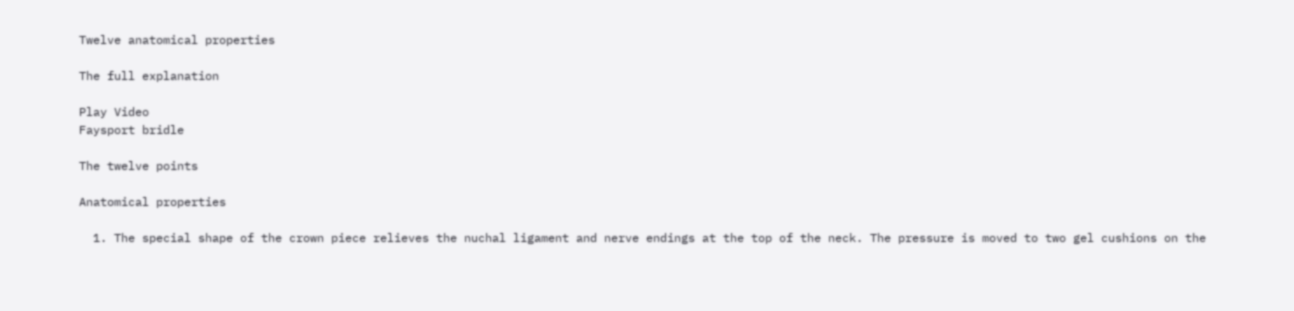Twelve anatomical properties

The full explanation

Play Video
Faysport bridle

The twelve points

Anatomical properties

  1. The special shape of the crown piece relieves the nuchal ligament and nerve endings at the top of the neck. The pressure is moved to two gel cushions on the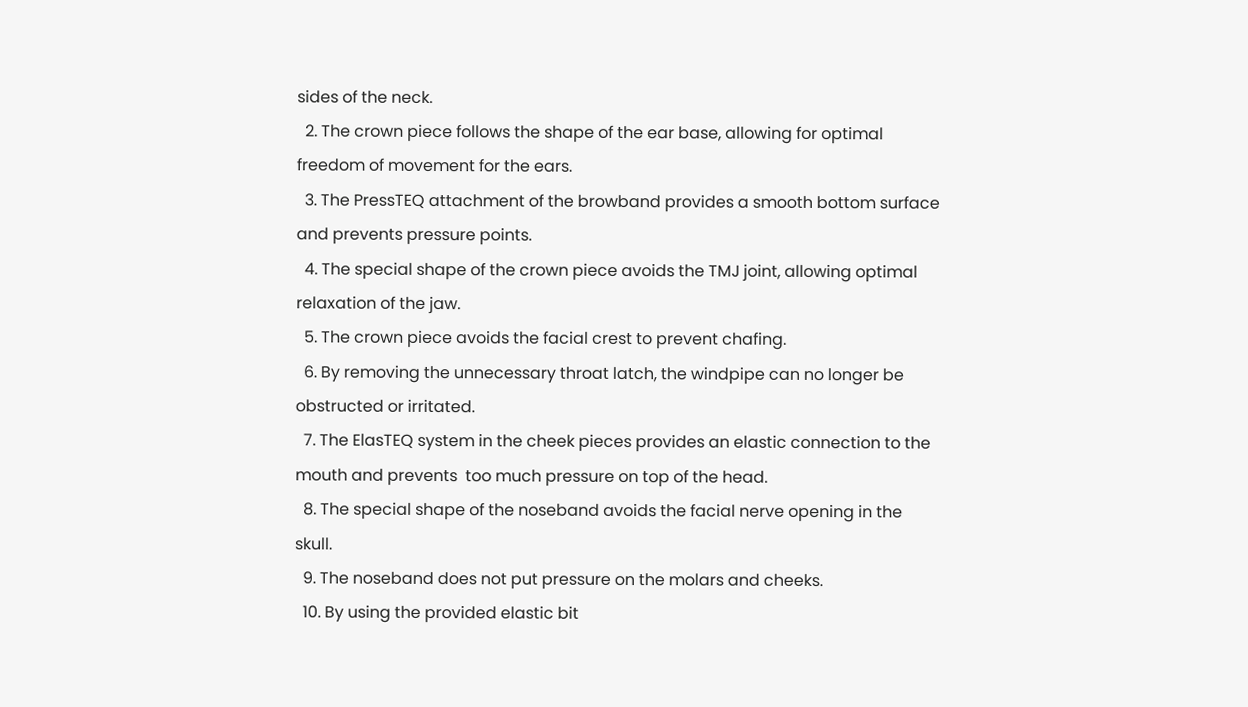sides of the neck.
  2. The crown piece follows the shape of the ear base, allowing for optimal freedom of movement for the ears.
  3. The PressTEQ attachment of the browband provides a smooth bottom surface and prevents pressure points.
  4. The special shape of the crown piece avoids the TMJ joint, allowing optimal relaxation of the jaw.
  5. The crown piece avoids the facial crest to prevent chafing.
  6. By removing the unnecessary throat latch, the windpipe can no longer be obstructed or irritated.
  7. The ElasTEQ system in the cheek pieces provides an elastic connection to the mouth and prevents  too much pressure on top of the head.
  8. The special shape of the noseband avoids the facial nerve opening in the skull.
  9. The noseband does not put pressure on the molars and cheeks.
  10. By using the provided elastic bit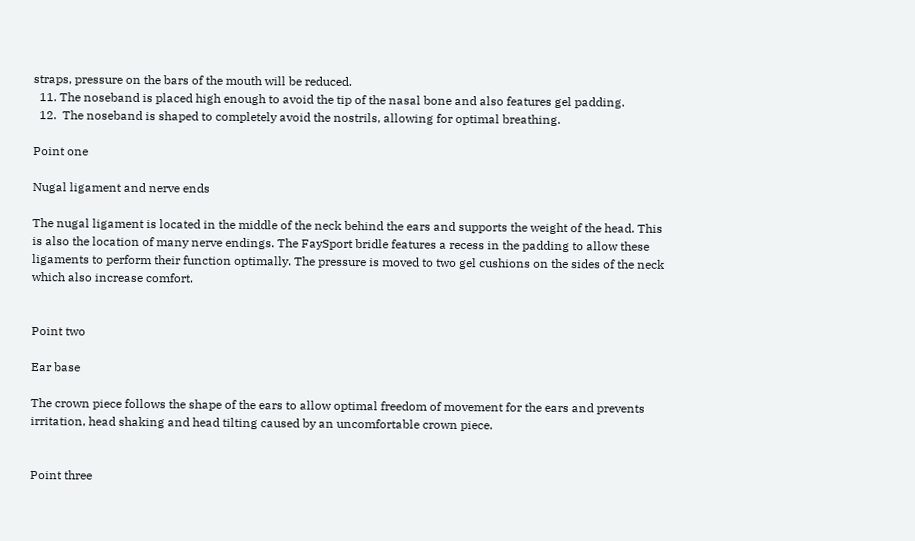straps, pressure on the bars of the mouth will be reduced.
  11. The noseband is placed high enough to avoid the tip of the nasal bone and also features gel padding.
  12.  The noseband is shaped to completely avoid the nostrils, allowing for optimal breathing.

Point one

Nugal ligament and nerve ends

The nugal ligament is located in the middle of the neck behind the ears and supports the weight of the head. This is also the location of many nerve endings. The FaySport bridle features a recess in the padding to allow these ligaments to perform their function optimally. The pressure is moved to two gel cushions on the sides of the neck which also increase comfort.


Point two

Ear base

The crown piece follows the shape of the ears to allow optimal freedom of movement for the ears and prevents irritation, head shaking and head tilting caused by an uncomfortable crown piece.


Point three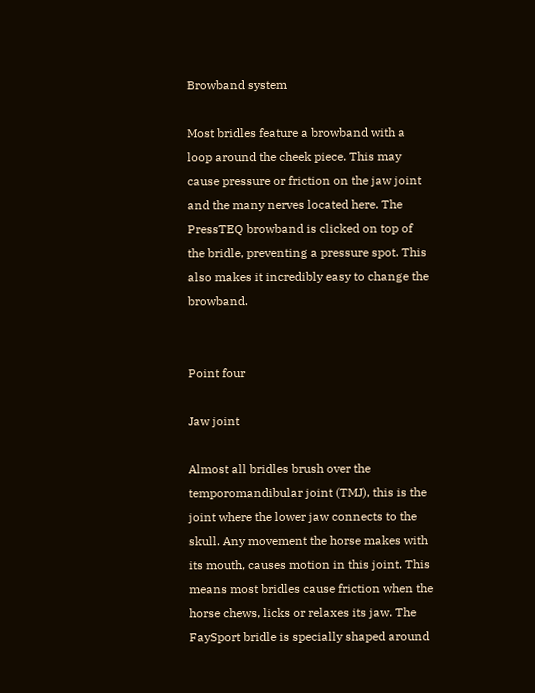Browband system

Most bridles feature a browband with a loop around the cheek piece. This may cause pressure or friction on the jaw joint and the many nerves located here. The PressTEQ browband is clicked on top of the bridle, preventing a pressure spot. This also makes it incredibly easy to change the browband.


Point four

Jaw joint

Almost all bridles brush over the temporomandibular joint (TMJ), this is the joint where the lower jaw connects to the skull. Any movement the horse makes with its mouth, causes motion in this joint. This means most bridles cause friction when the horse chews, licks or relaxes its jaw. The FaySport bridle is specially shaped around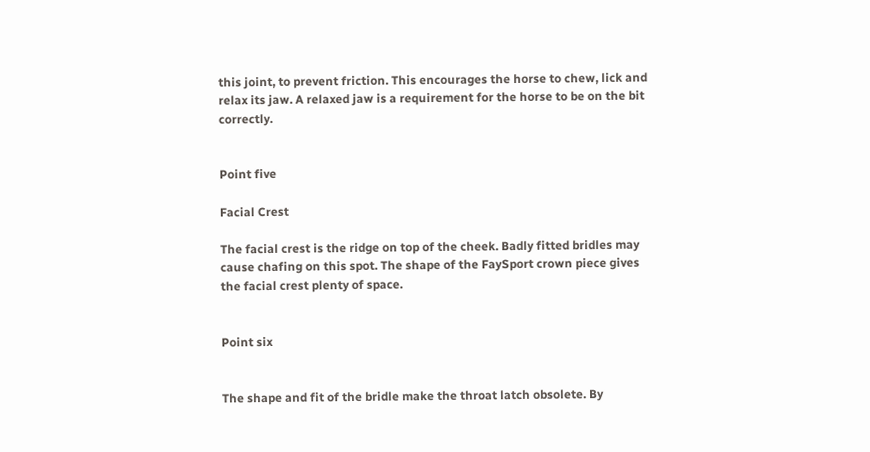this joint, to prevent friction. This encourages the horse to chew, lick and relax its jaw. A relaxed jaw is a requirement for the horse to be on the bit correctly.


Point five

Facial Crest

The facial crest is the ridge on top of the cheek. Badly fitted bridles may cause chafing on this spot. The shape of the FaySport crown piece gives the facial crest plenty of space.


Point six


The shape and fit of the bridle make the throat latch obsolete. By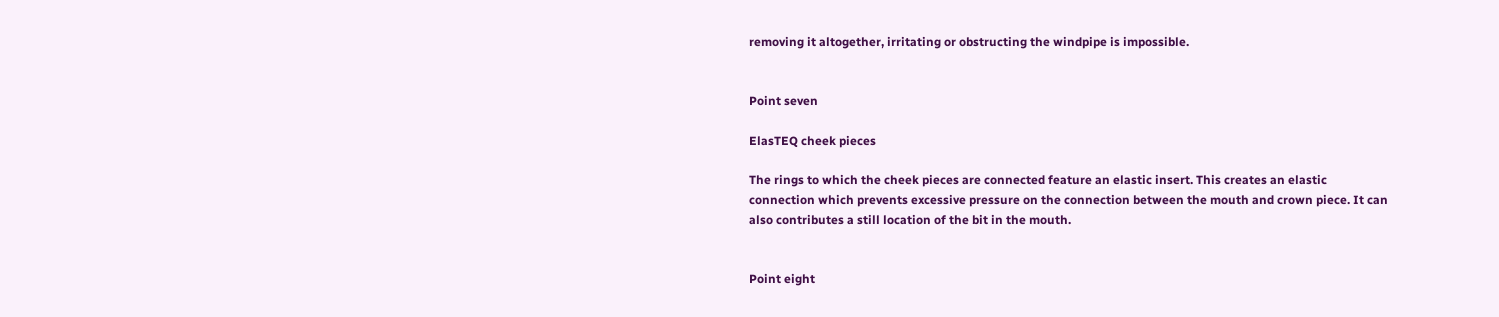removing it altogether, irritating or obstructing the windpipe is impossible.


Point seven

ElasTEQ cheek pieces

The rings to which the cheek pieces are connected feature an elastic insert. This creates an elastic connection which prevents excessive pressure on the connection between the mouth and crown piece. It can also contributes a still location of the bit in the mouth.


Point eight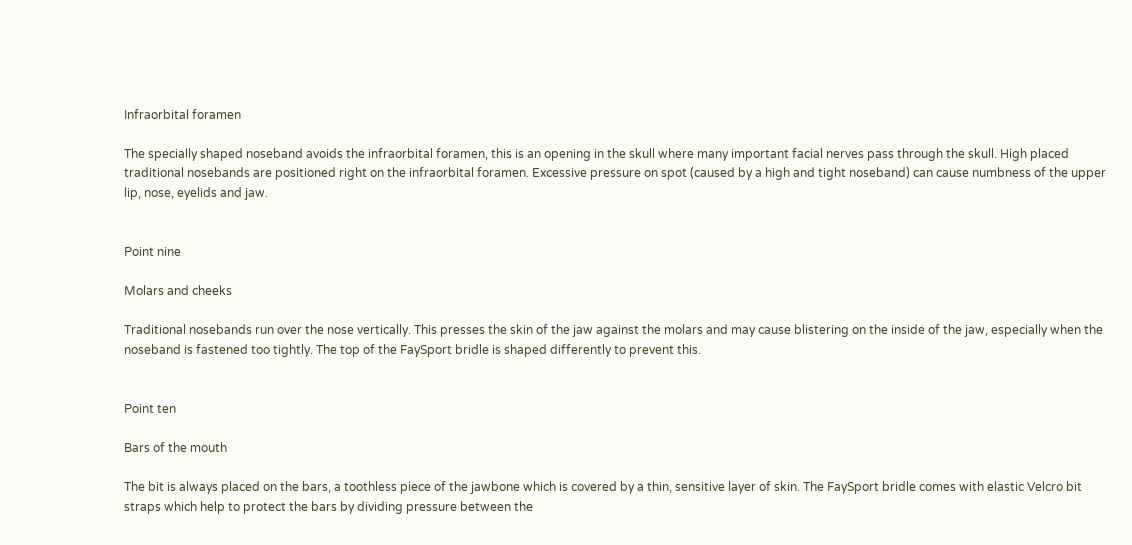Infraorbital foramen

The specially shaped noseband avoids the infraorbital foramen, this is an opening in the skull where many important facial nerves pass through the skull. High placed traditional nosebands are positioned right on the infraorbital foramen. Excessive pressure on spot (caused by a high and tight noseband) can cause numbness of the upper lip, nose, eyelids and jaw.


Point nine

Molars and cheeks

Traditional nosebands run over the nose vertically. This presses the skin of the jaw against the molars and may cause blistering on the inside of the jaw, especially when the noseband is fastened too tightly. The top of the FaySport bridle is shaped differently to prevent this.


Point ten

Bars of the mouth

The bit is always placed on the bars, a toothless piece of the jawbone which is covered by a thin, sensitive layer of skin. The FaySport bridle comes with elastic Velcro bit straps which help to protect the bars by dividing pressure between the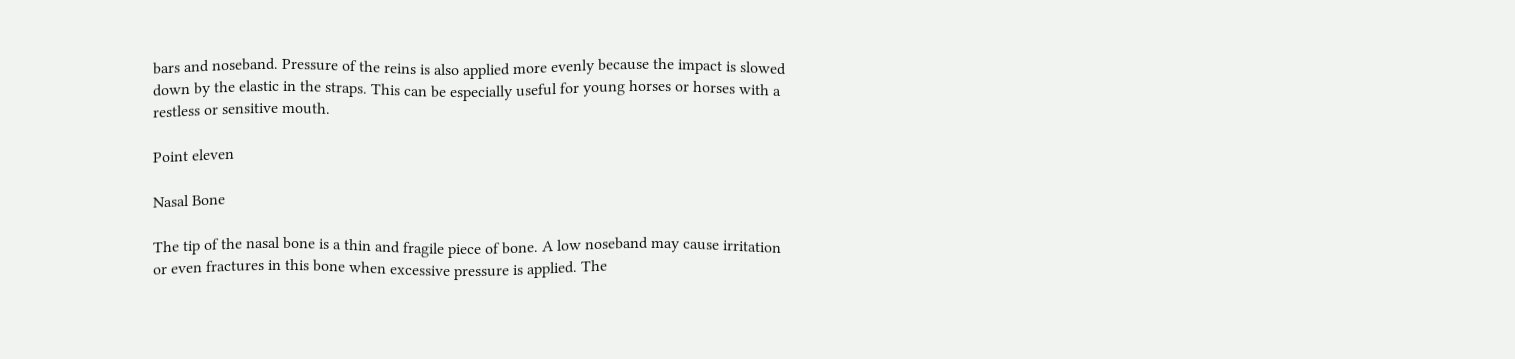bars and noseband. Pressure of the reins is also applied more evenly because the impact is slowed down by the elastic in the straps. This can be especially useful for young horses or horses with a restless or sensitive mouth.

Point eleven

Nasal Bone

The tip of the nasal bone is a thin and fragile piece of bone. A low noseband may cause irritation or even fractures in this bone when excessive pressure is applied. The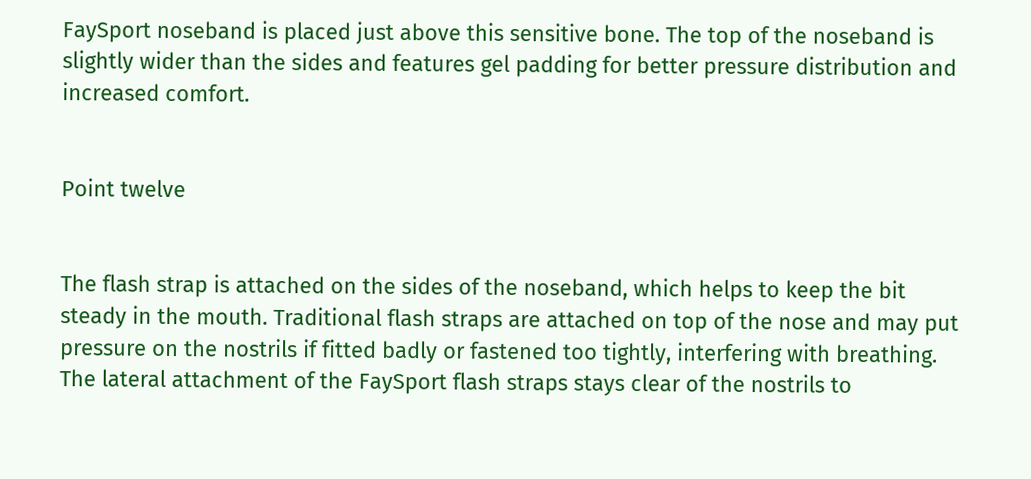FaySport noseband is placed just above this sensitive bone. The top of the noseband is slightly wider than the sides and features gel padding for better pressure distribution and increased comfort.


Point twelve


The flash strap is attached on the sides of the noseband, which helps to keep the bit steady in the mouth. Traditional flash straps are attached on top of the nose and may put pressure on the nostrils if fitted badly or fastened too tightly, interfering with breathing. The lateral attachment of the FaySport flash straps stays clear of the nostrils to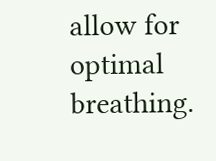allow for optimal breathing.